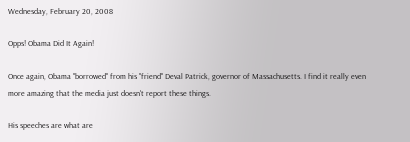Wednesday, February 20, 2008

Opps! Obama Did It Again!

Once again, Obama "borrowed" from his "friend" Deval Patrick, governor of Massachusetts. I find it really even more amazing that the media just doesn't report these things.

His speeches are what are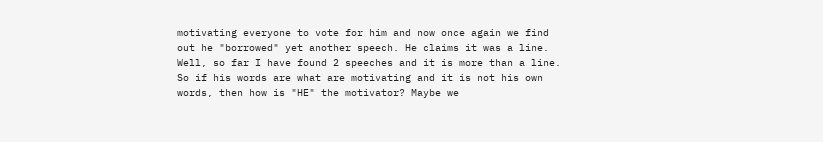motivating everyone to vote for him and now once again we find out he "borrowed" yet another speech. He claims it was a line. Well, so far I have found 2 speeches and it is more than a line. So if his words are what are motivating and it is not his own words, then how is "HE" the motivator? Maybe we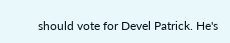should vote for Devel Patrick. He's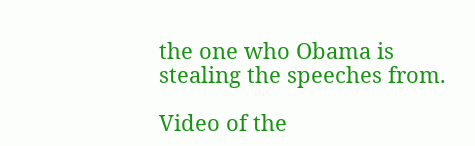the one who Obama is stealing the speeches from.

Video of the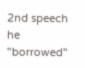2nd speech he "borrowed"